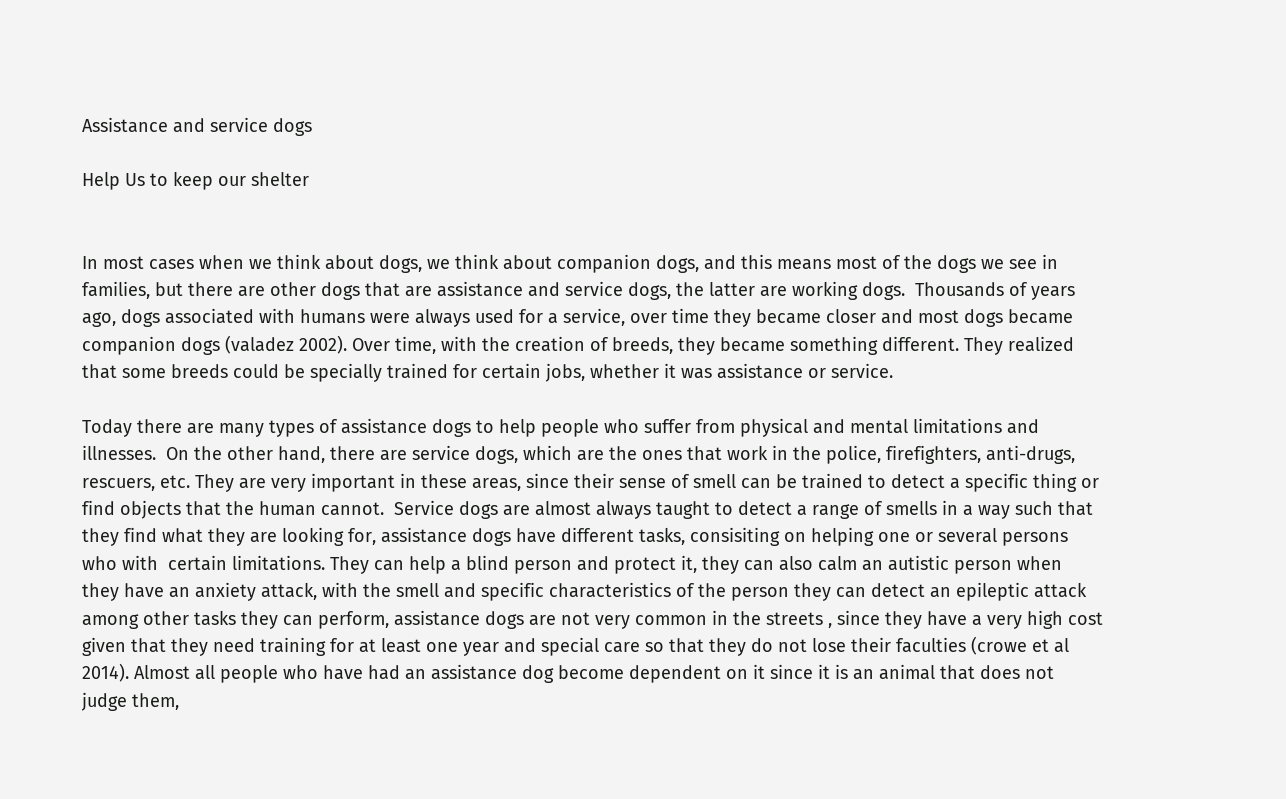Assistance and service dogs

Help Us to keep our shelter


In most cases when we think about dogs, we think about companion dogs, and this means most of the dogs we see in families, but there are other dogs that are assistance and service dogs, the latter are working dogs.  Thousands of years ago, dogs associated with humans were always used for a service, over time they became closer and most dogs became companion dogs (valadez 2002). Over time, with the creation of breeds, they became something different. They realized that some breeds could be specially trained for certain jobs, whether it was assistance or service.

Today there are many types of assistance dogs to help people who suffer from physical and mental limitations and illnesses.  On the other hand, there are service dogs, which are the ones that work in the police, firefighters, anti-drugs, rescuers, etc. They are very important in these areas, since their sense of smell can be trained to detect a specific thing or find objects that the human cannot.  Service dogs are almost always taught to detect a range of smells in a way such that they find what they are looking for, assistance dogs have different tasks, consisiting on helping one or several persons who with  certain limitations. They can help a blind person and protect it, they can also calm an autistic person when they have an anxiety attack, with the smell and specific characteristics of the person they can detect an epileptic attack among other tasks they can perform, assistance dogs are not very common in the streets , since they have a very high cost given that they need training for at least one year and special care so that they do not lose their faculties (crowe et al 2014). Almost all people who have had an assistance dog become dependent on it since it is an animal that does not judge them,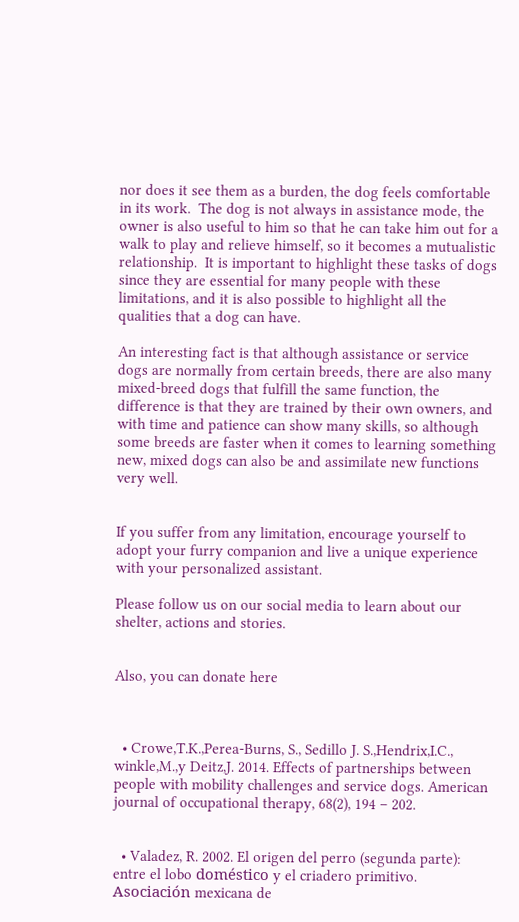nor does it see them as a burden, the dog feels comfortable in its work.  The dog is not always in assistance mode, the owner is also useful to him so that he can take him out for a walk to play and relieve himself, so it becomes a mutualistic relationship.  It is important to highlight these tasks of dogs since they are essential for many people with these limitations, and it is also possible to highlight all the qualities that a dog can have.

An interesting fact is that although assistance or service dogs are normally from certain breeds, there are also many mixed-breed dogs that fulfill the same function, the difference is that they are trained by their own owners, and with time and patience can show many skills, so although some breeds are faster when it comes to learning something new, mixed dogs can also be and assimilate new functions very well.


If you suffer from any limitation, encourage yourself to adopt your furry companion and live a unique experience with your personalized assistant.

Please follow us on our social media to learn about our shelter, actions and stories.


Also, you can donate here



  • Crowe,T.K.,Perea-Burns, S., Sedillo J. S.,Hendrix,I.C., winkle,M.,y Deitz,J. 2014. Effects of partnerships between people with mobility challenges and service dogs. American journal of occupational therapy, 68(2), 194 – 202.


  • Valadez, R. 2002. El origen del perro (segunda parte): entre el lobo doméstico y el criadero primitivo. Asociación mexicana de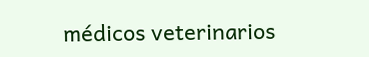médicos veterinarios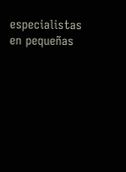especialistas en pequeñas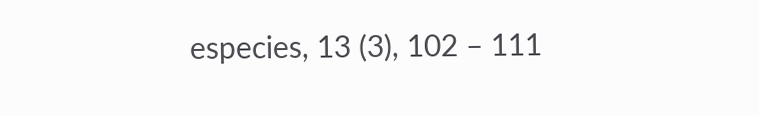especies, 13 (3), 102 – 111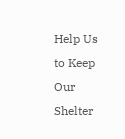Help Us to Keep Our Shelter